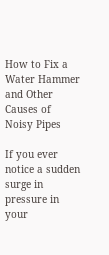How to Fix a Water Hammer and Other Causes of Noisy Pipes

If you ever notice a sudden surge in pressure in your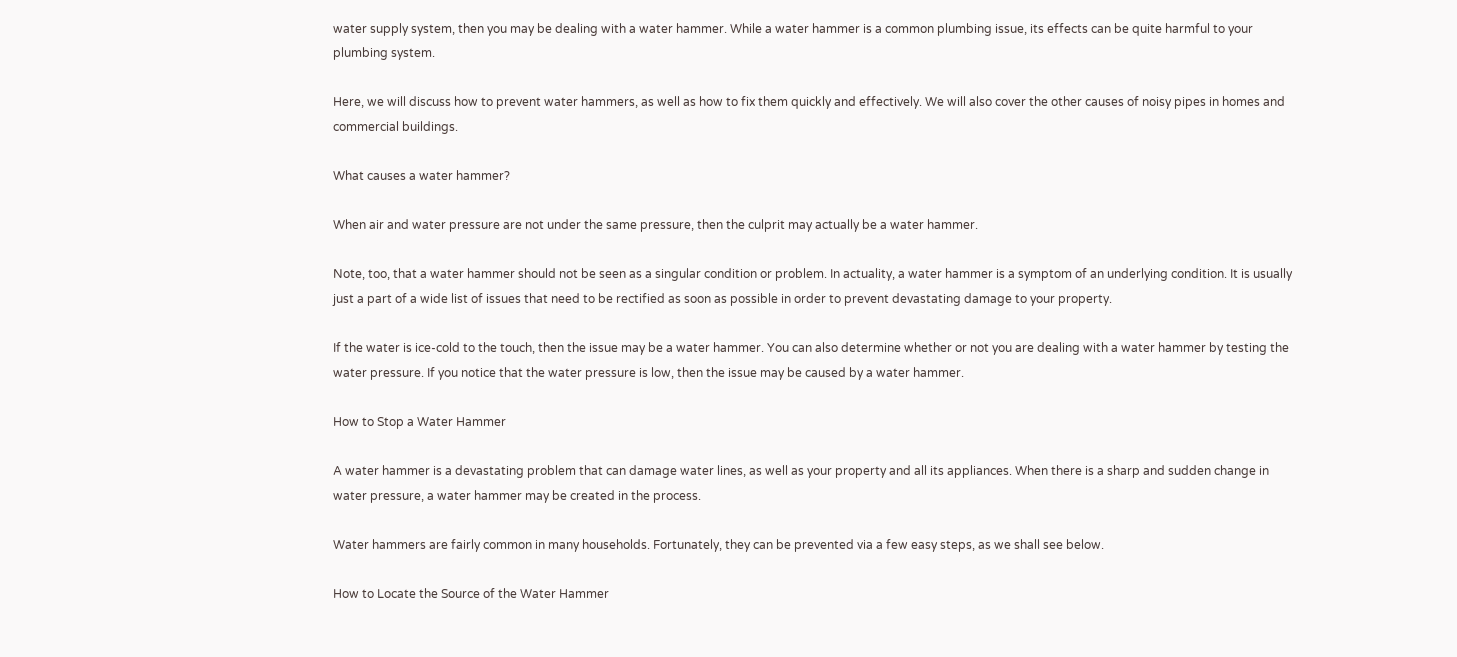water supply system, then you may be dealing with a water hammer. While a water hammer is a common plumbing issue, its effects can be quite harmful to your plumbing system.

Here, we will discuss how to prevent water hammers, as well as how to fix them quickly and effectively. We will also cover the other causes of noisy pipes in homes and commercial buildings.

What causes a water hammer?

When air and water pressure are not under the same pressure, then the culprit may actually be a water hammer.

Note, too, that a water hammer should not be seen as a singular condition or problem. In actuality, a water hammer is a symptom of an underlying condition. It is usually just a part of a wide list of issues that need to be rectified as soon as possible in order to prevent devastating damage to your property.

If the water is ice-cold to the touch, then the issue may be a water hammer. You can also determine whether or not you are dealing with a water hammer by testing the water pressure. If you notice that the water pressure is low, then the issue may be caused by a water hammer.

How to Stop a Water Hammer

A water hammer is a devastating problem that can damage water lines, as well as your property and all its appliances. When there is a sharp and sudden change in water pressure, a water hammer may be created in the process.

Water hammers are fairly common in many households. Fortunately, they can be prevented via a few easy steps, as we shall see below.

How to Locate the Source of the Water Hammer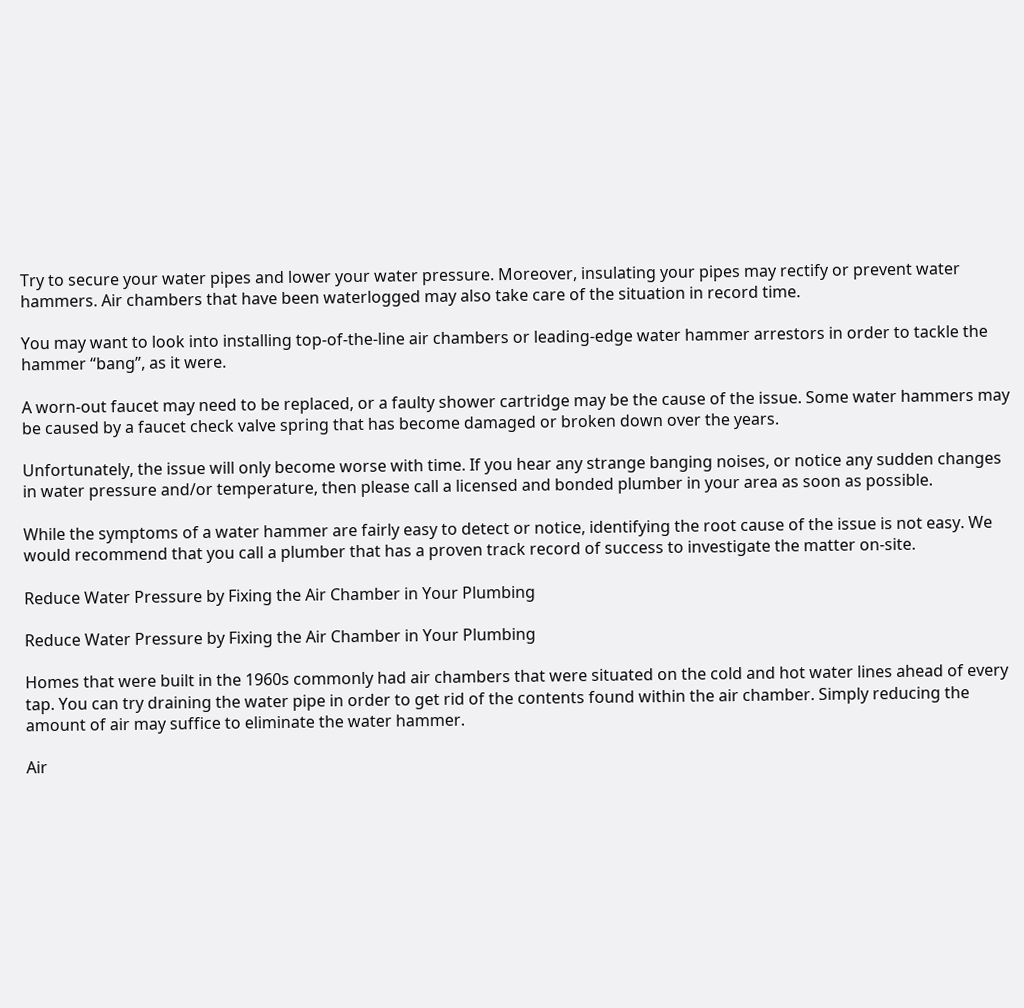Try to secure your water pipes and lower your water pressure. Moreover, insulating your pipes may rectify or prevent water hammers. Air chambers that have been waterlogged may also take care of the situation in record time.

You may want to look into installing top-of-the-line air chambers or leading-edge water hammer arrestors in order to tackle the hammer “bang”, as it were.

A worn-out faucet may need to be replaced, or a faulty shower cartridge may be the cause of the issue. Some water hammers may be caused by a faucet check valve spring that has become damaged or broken down over the years.

Unfortunately, the issue will only become worse with time. If you hear any strange banging noises, or notice any sudden changes in water pressure and/or temperature, then please call a licensed and bonded plumber in your area as soon as possible.

While the symptoms of a water hammer are fairly easy to detect or notice, identifying the root cause of the issue is not easy. We would recommend that you call a plumber that has a proven track record of success to investigate the matter on-site.

Reduce Water Pressure by Fixing the Air Chamber in Your Plumbing

Reduce Water Pressure by Fixing the Air Chamber in Your Plumbing

Homes that were built in the 1960s commonly had air chambers that were situated on the cold and hot water lines ahead of every tap. You can try draining the water pipe in order to get rid of the contents found within the air chamber. Simply reducing the amount of air may suffice to eliminate the water hammer.

Air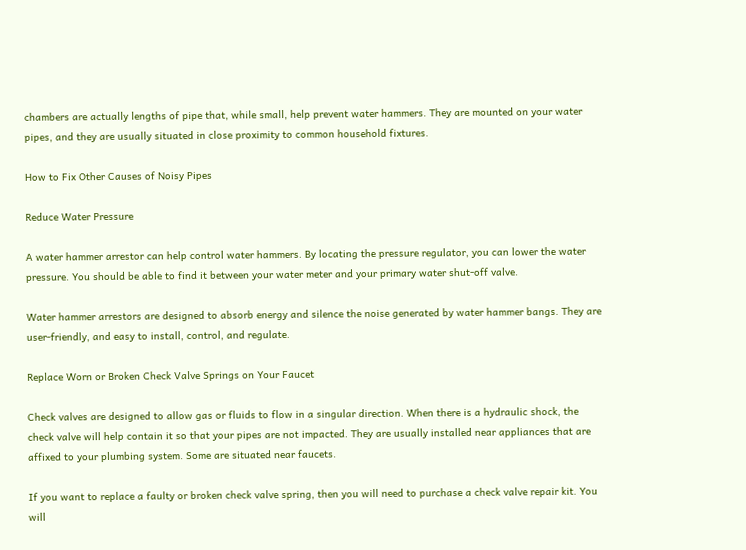chambers are actually lengths of pipe that, while small, help prevent water hammers. They are mounted on your water pipes, and they are usually situated in close proximity to common household fixtures.

How to Fix Other Causes of Noisy Pipes

Reduce Water Pressure

A water hammer arrestor can help control water hammers. By locating the pressure regulator, you can lower the water pressure. You should be able to find it between your water meter and your primary water shut-off valve.

Water hammer arrestors are designed to absorb energy and silence the noise generated by water hammer bangs. They are user-friendly, and easy to install, control, and regulate.

Replace Worn or Broken Check Valve Springs on Your Faucet

Check valves are designed to allow gas or fluids to flow in a singular direction. When there is a hydraulic shock, the check valve will help contain it so that your pipes are not impacted. They are usually installed near appliances that are affixed to your plumbing system. Some are situated near faucets.

If you want to replace a faulty or broken check valve spring, then you will need to purchase a check valve repair kit. You will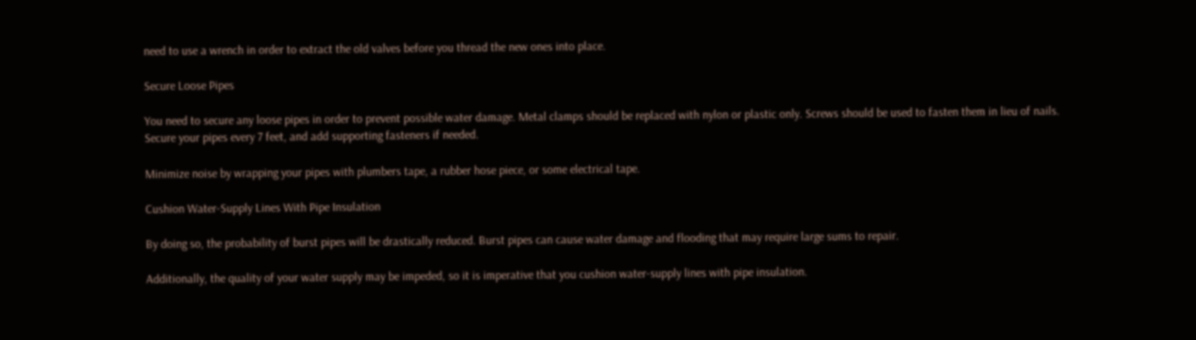need to use a wrench in order to extract the old valves before you thread the new ones into place.

Secure Loose Pipes

You need to secure any loose pipes in order to prevent possible water damage. Metal clamps should be replaced with nylon or plastic only. Screws should be used to fasten them in lieu of nails. Secure your pipes every 7 feet, and add supporting fasteners if needed.

Minimize noise by wrapping your pipes with plumbers tape, a rubber hose piece, or some electrical tape.

Cushion Water-Supply Lines With Pipe Insulation

By doing so, the probability of burst pipes will be drastically reduced. Burst pipes can cause water damage and flooding that may require large sums to repair.

Additionally, the quality of your water supply may be impeded, so it is imperative that you cushion water-supply lines with pipe insulation.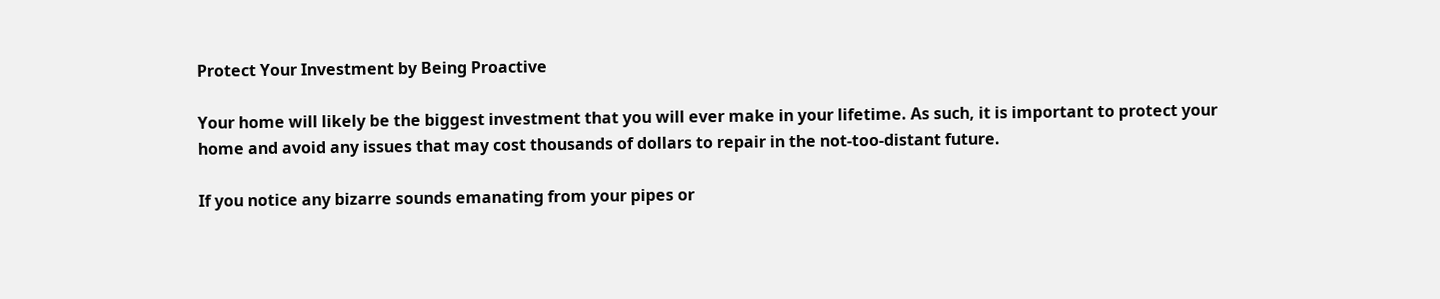Protect Your Investment by Being Proactive

Your home will likely be the biggest investment that you will ever make in your lifetime. As such, it is important to protect your home and avoid any issues that may cost thousands of dollars to repair in the not-too-distant future.

If you notice any bizarre sounds emanating from your pipes or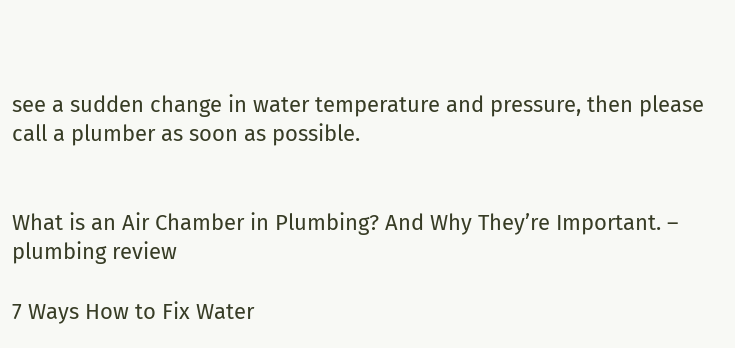see a sudden change in water temperature and pressure, then please call a plumber as soon as possible.


What is an Air Chamber in Plumbing? And Why They’re Important. – plumbing review

7 Ways How to Fix Water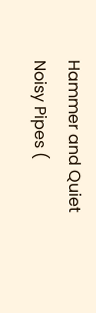Hammer and Quiet Noisy Pipes (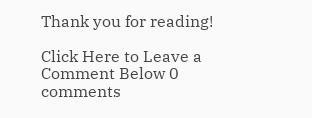Thank you for reading!

Click Here to Leave a Comment Below 0 comments